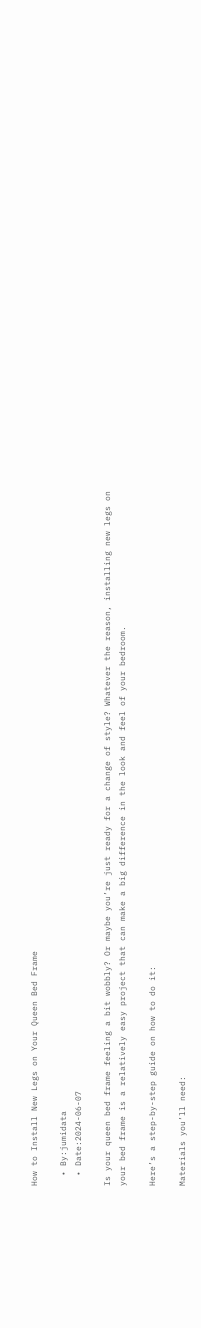How to Install New Legs on Your Queen Bed Frame

  • By:jumidata
  • Date:2024-06-07

Is your queen bed frame feeling a bit wobbly? Or maybe you’re just ready for a change of style? Whatever the reason, installing new legs on your bed frame is a relatively easy project that can make a big difference in the look and feel of your bedroom.

Here’s a step-by-step guide on how to do it:

Materials you’ll need: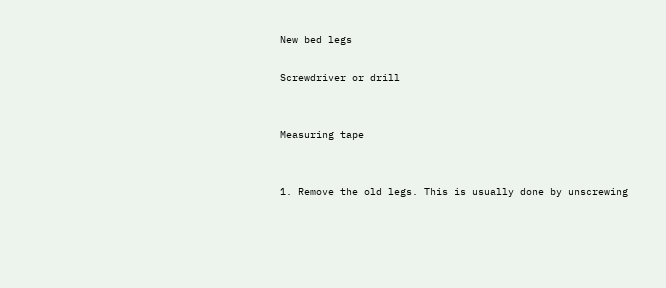New bed legs

Screwdriver or drill


Measuring tape


1. Remove the old legs. This is usually done by unscrewing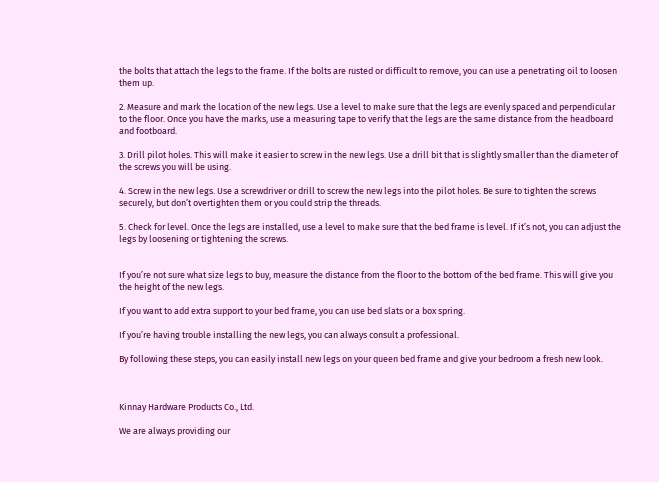the bolts that attach the legs to the frame. If the bolts are rusted or difficult to remove, you can use a penetrating oil to loosen them up.

2. Measure and mark the location of the new legs. Use a level to make sure that the legs are evenly spaced and perpendicular to the floor. Once you have the marks, use a measuring tape to verify that the legs are the same distance from the headboard and footboard.

3. Drill pilot holes. This will make it easier to screw in the new legs. Use a drill bit that is slightly smaller than the diameter of the screws you will be using.

4. Screw in the new legs. Use a screwdriver or drill to screw the new legs into the pilot holes. Be sure to tighten the screws securely, but don’t overtighten them or you could strip the threads.

5. Check for level. Once the legs are installed, use a level to make sure that the bed frame is level. If it’s not, you can adjust the legs by loosening or tightening the screws.


If you’re not sure what size legs to buy, measure the distance from the floor to the bottom of the bed frame. This will give you the height of the new legs.

If you want to add extra support to your bed frame, you can use bed slats or a box spring.

If you’re having trouble installing the new legs, you can always consult a professional.

By following these steps, you can easily install new legs on your queen bed frame and give your bedroom a fresh new look.



Kinnay Hardware Products Co., Ltd.

We are always providing our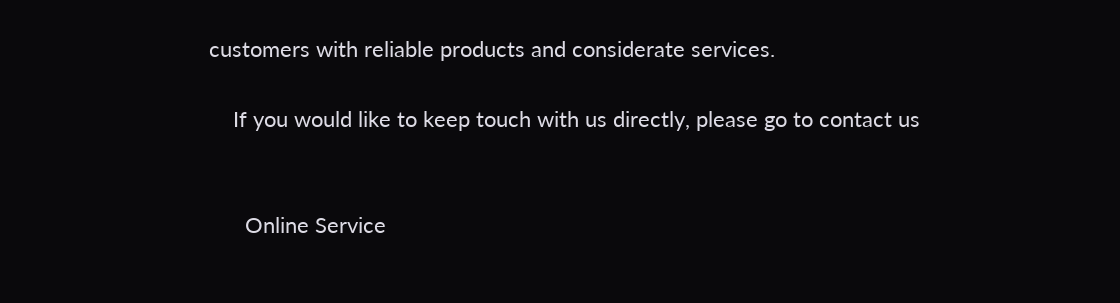customers with reliable products and considerate services.

    If you would like to keep touch with us directly, please go to contact us


      Online Service